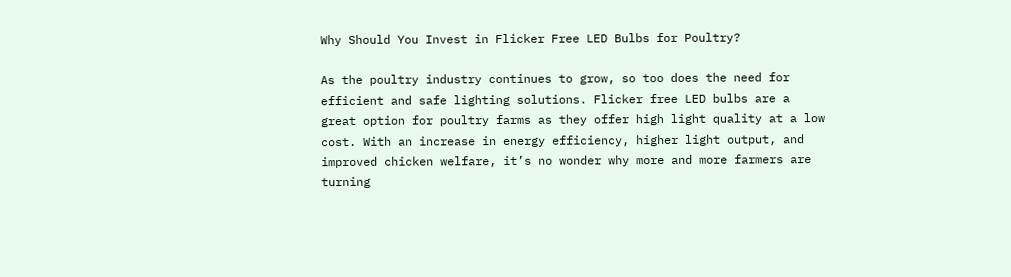Why Should You Invest in Flicker Free LED Bulbs for Poultry?

As the poultry industry continues to grow, so too does the need for efficient and safe lighting solutions. Flicker free LED bulbs are a great option for poultry farms as they offer high light quality at a low cost. With an increase in energy efficiency, higher light output, and improved chicken welfare, it’s no wonder why more and more farmers are turning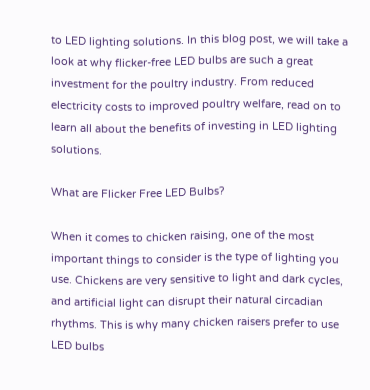to LED lighting solutions. In this blog post, we will take a look at why flicker-free LED bulbs are such a great investment for the poultry industry. From reduced electricity costs to improved poultry welfare, read on to learn all about the benefits of investing in LED lighting solutions.

What are Flicker Free LED Bulbs?

When it comes to chicken raising, one of the most important things to consider is the type of lighting you use. Chickens are very sensitive to light and dark cycles, and artificial light can disrupt their natural circadian rhythms. This is why many chicken raisers prefer to use LED bulbs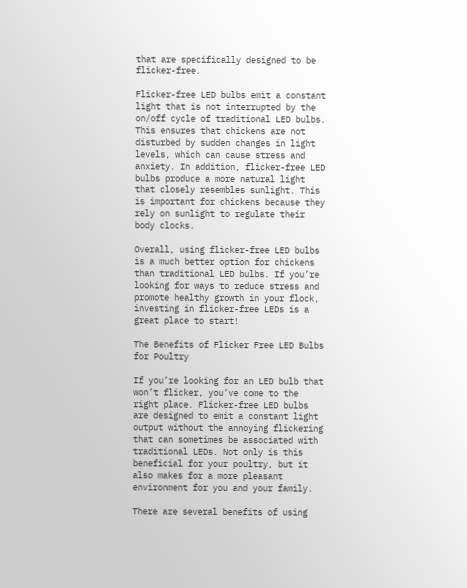that are specifically designed to be flicker-free.

Flicker-free LED bulbs emit a constant light that is not interrupted by the on/off cycle of traditional LED bulbs. This ensures that chickens are not disturbed by sudden changes in light levels, which can cause stress and anxiety. In addition, flicker-free LED bulbs produce a more natural light that closely resembles sunlight. This is important for chickens because they rely on sunlight to regulate their body clocks.

Overall, using flicker-free LED bulbs is a much better option for chickens than traditional LED bulbs. If you’re looking for ways to reduce stress and promote healthy growth in your flock, investing in flicker-free LEDs is a great place to start!

The Benefits of Flicker Free LED Bulbs for Poultry

If you’re looking for an LED bulb that won’t flicker, you’ve come to the right place. Flicker-free LED bulbs are designed to emit a constant light output without the annoying flickering that can sometimes be associated with traditional LEDs. Not only is this beneficial for your poultry, but it also makes for a more pleasant environment for you and your family.

There are several benefits of using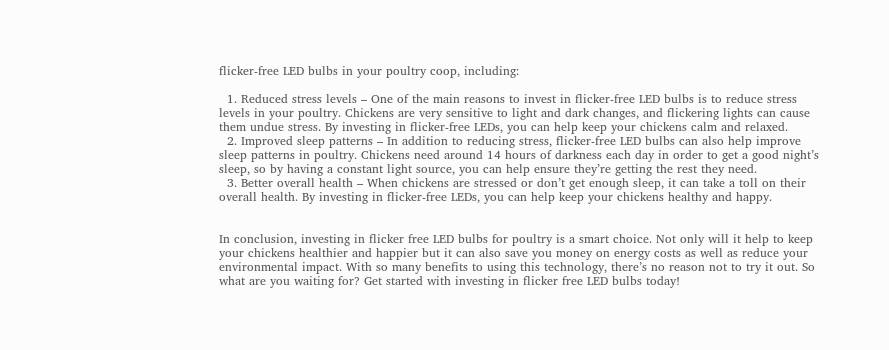flicker-free LED bulbs in your poultry coop, including:

  1. Reduced stress levels – One of the main reasons to invest in flicker-free LED bulbs is to reduce stress levels in your poultry. Chickens are very sensitive to light and dark changes, and flickering lights can cause them undue stress. By investing in flicker-free LEDs, you can help keep your chickens calm and relaxed.
  2. Improved sleep patterns – In addition to reducing stress, flicker-free LED bulbs can also help improve sleep patterns in poultry. Chickens need around 14 hours of darkness each day in order to get a good night’s sleep, so by having a constant light source, you can help ensure they’re getting the rest they need.
  3. Better overall health – When chickens are stressed or don’t get enough sleep, it can take a toll on their overall health. By investing in flicker-free LEDs, you can help keep your chickens healthy and happy.


In conclusion, investing in flicker free LED bulbs for poultry is a smart choice. Not only will it help to keep your chickens healthier and happier but it can also save you money on energy costs as well as reduce your environmental impact. With so many benefits to using this technology, there’s no reason not to try it out. So what are you waiting for? Get started with investing in flicker free LED bulbs today!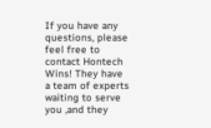If you have any questions, please feel free to contact Hontech Wins! They have a team of experts waiting to serve you ,and they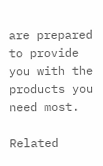are prepared to provide you with the products you need most.

Related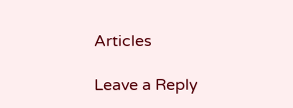Articles

Leave a Reply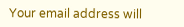Your email address will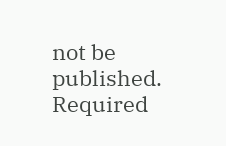not be published. Required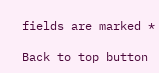fields are marked *

Back to top button